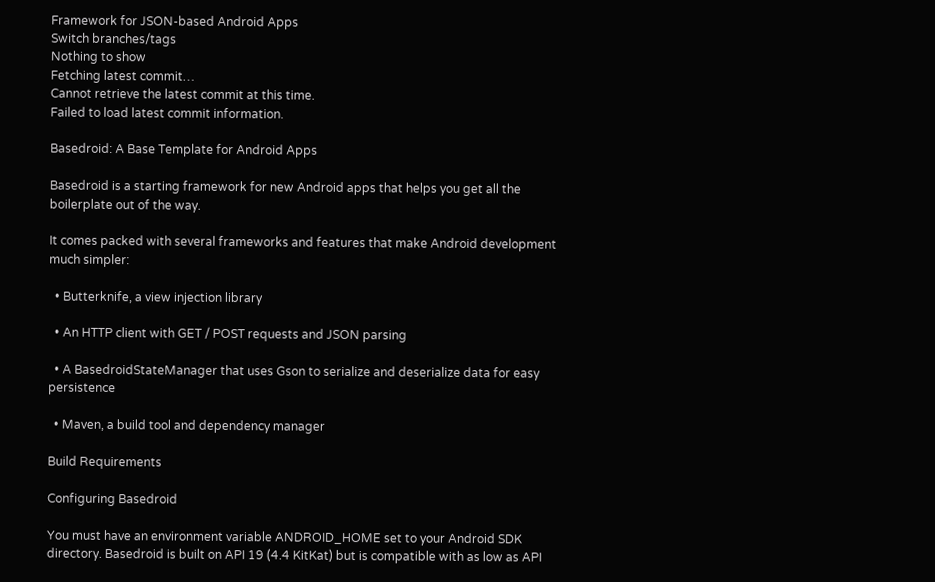Framework for JSON-based Android Apps
Switch branches/tags
Nothing to show
Fetching latest commit…
Cannot retrieve the latest commit at this time.
Failed to load latest commit information.

Basedroid: A Base Template for Android Apps

Basedroid is a starting framework for new Android apps that helps you get all the boilerplate out of the way.

It comes packed with several frameworks and features that make Android development much simpler:

  • Butterknife, a view injection library

  • An HTTP client with GET / POST requests and JSON parsing

  • A BasedroidStateManager that uses Gson to serialize and deserialize data for easy persistence

  • Maven, a build tool and dependency manager

Build Requirements

Configuring Basedroid

You must have an environment variable ANDROID_HOME set to your Android SDK directory. Basedroid is built on API 19 (4.4 KitKat) but is compatible with as low as API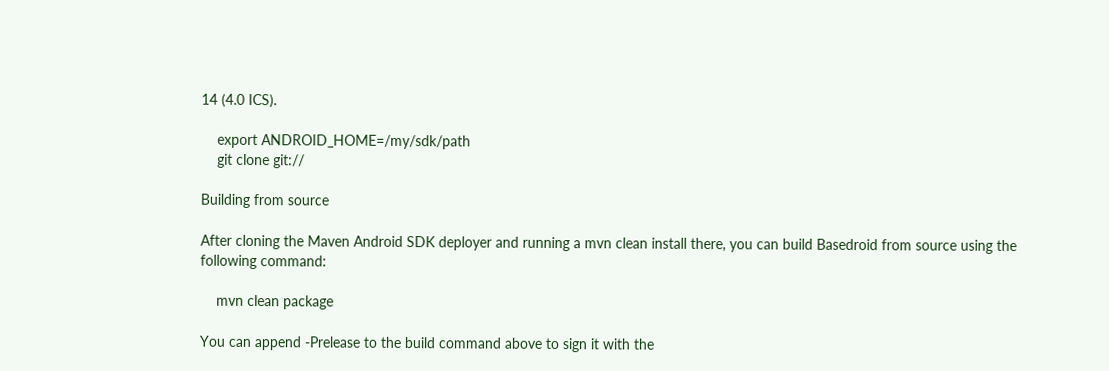14 (4.0 ICS).

    export ANDROID_HOME=/my/sdk/path
    git clone git://

Building from source

After cloning the Maven Android SDK deployer and running a mvn clean install there, you can build Basedroid from source using the following command:

    mvn clean package

You can append -Prelease to the build command above to sign it with the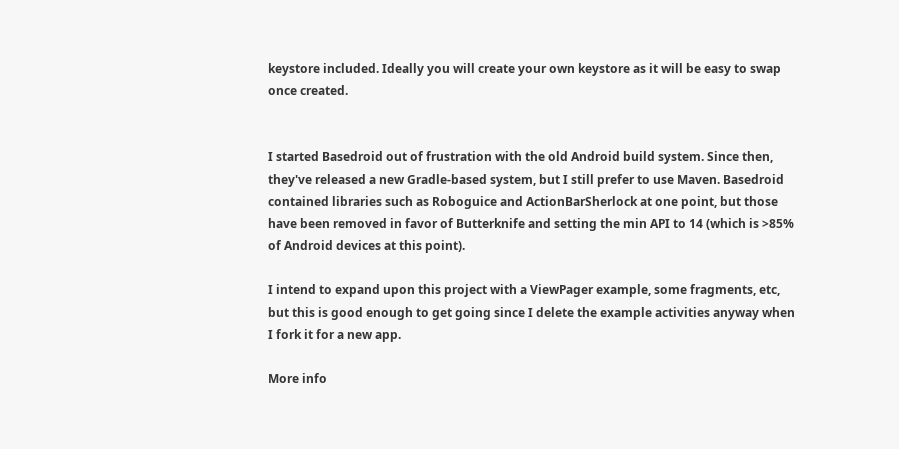keystore included. Ideally you will create your own keystore as it will be easy to swap once created.


I started Basedroid out of frustration with the old Android build system. Since then, they've released a new Gradle-based system, but I still prefer to use Maven. Basedroid contained libraries such as Roboguice and ActionBarSherlock at one point, but those have been removed in favor of Butterknife and setting the min API to 14 (which is >85% of Android devices at this point).

I intend to expand upon this project with a ViewPager example, some fragments, etc, but this is good enough to get going since I delete the example activities anyway when I fork it for a new app.

More info